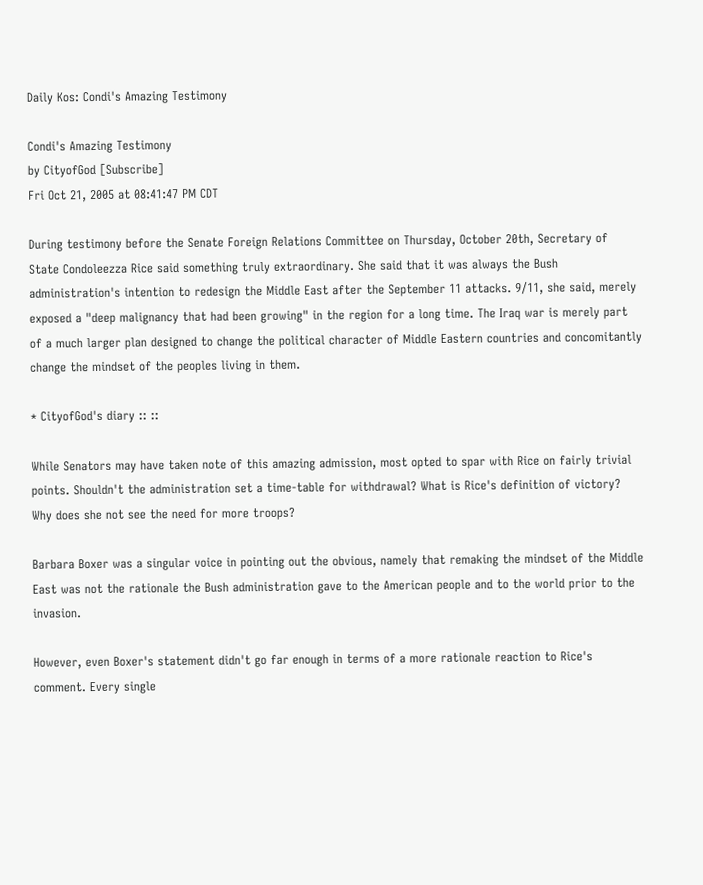Daily Kos: Condi's Amazing Testimony

Condi's Amazing Testimony
by CityofGod [Subscribe]
Fri Oct 21, 2005 at 08:41:47 PM CDT

During testimony before the Senate Foreign Relations Committee on Thursday, October 20th, Secretary of State Condoleezza Rice said something truly extraordinary. She said that it was always the Bush administration's intention to redesign the Middle East after the September 11 attacks. 9/11, she said, merely exposed a "deep malignancy that had been growing" in the region for a long time. The Iraq war is merely part of a much larger plan designed to change the political character of Middle Eastern countries and concomitantly change the mindset of the peoples living in them.

* CityofGod's diary :: ::

While Senators may have taken note of this amazing admission, most opted to spar with Rice on fairly trivial points. Shouldn't the administration set a time-table for withdrawal? What is Rice's definition of victory? Why does she not see the need for more troops?

Barbara Boxer was a singular voice in pointing out the obvious, namely that remaking the mindset of the Middle East was not the rationale the Bush administration gave to the American people and to the world prior to the invasion.

However, even Boxer's statement didn't go far enough in terms of a more rationale reaction to Rice's comment. Every single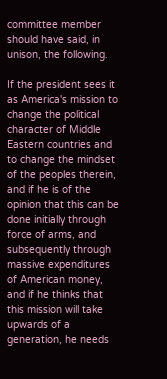committee member should have said, in unison, the following.

If the president sees it as America's mission to change the political character of Middle Eastern countries and to change the mindset of the peoples therein, and if he is of the opinion that this can be done initially through force of arms, and subsequently through massive expenditures of American money, and if he thinks that this mission will take upwards of a generation, he needs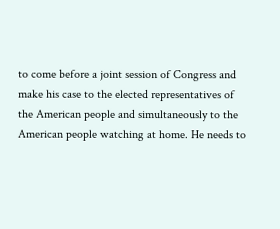to come before a joint session of Congress and make his case to the elected representatives of the American people and simultaneously to the American people watching at home. He needs to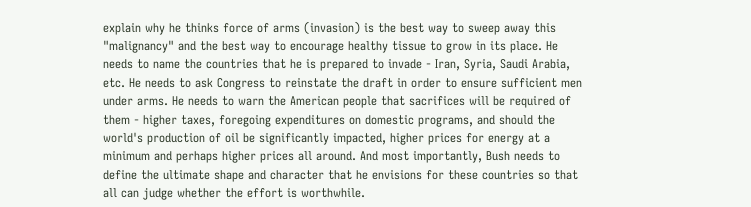explain why he thinks force of arms (invasion) is the best way to sweep away this "malignancy" and the best way to encourage healthy tissue to grow in its place. He needs to name the countries that he is prepared to invade - Iran, Syria, Saudi Arabia, etc. He needs to ask Congress to reinstate the draft in order to ensure sufficient men under arms. He needs to warn the American people that sacrifices will be required of them - higher taxes, foregoing expenditures on domestic programs, and should the world's production of oil be significantly impacted, higher prices for energy at a minimum and perhaps higher prices all around. And most importantly, Bush needs to define the ultimate shape and character that he envisions for these countries so that all can judge whether the effort is worthwhile.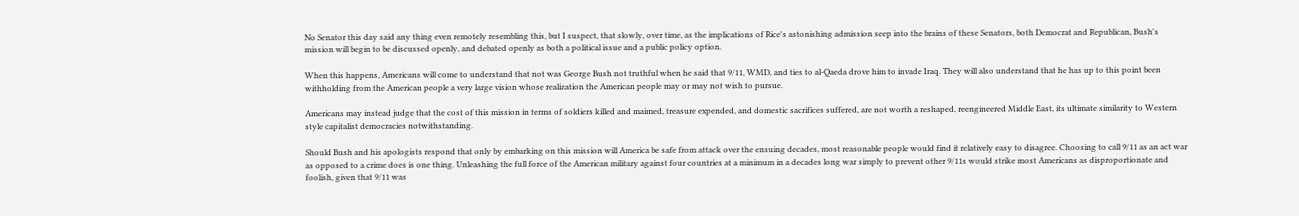No Senator this day said any thing even remotely resembling this, but I suspect, that slowly, over time, as the implications of Rice's astonishing admission seep into the brains of these Senators, both Democrat and Republican, Bush's mission will begin to be discussed openly, and debated openly as both a political issue and a public policy option.

When this happens, Americans will come to understand that not was George Bush not truthful when he said that 9/11, WMD, and ties to al-Qaeda drove him to invade Iraq. They will also understand that he has up to this point been withholding from the American people a very large vision whose realization the American people may or may not wish to pursue.

Americans may instead judge that the cost of this mission in terms of soldiers killed and maimed, treasure expended, and domestic sacrifices suffered, are not worth a reshaped, reengineered Middle East, its ultimate similarity to Western style capitalist democracies notwithstanding.

Should Bush and his apologists respond that only by embarking on this mission will America be safe from attack over the ensuing decades, most reasonable people would find it relatively easy to disagree. Choosing to call 9/11 as an act war as opposed to a crime does is one thing. Unleashing the full force of the American military against four countries at a minimum in a decades long war simply to prevent other 9/11s would strike most Americans as disproportionate and foolish, given that 9/11 was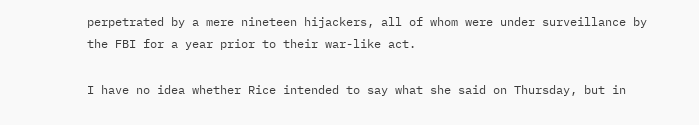perpetrated by a mere nineteen hijackers, all of whom were under surveillance by the FBI for a year prior to their war-like act.

I have no idea whether Rice intended to say what she said on Thursday, but in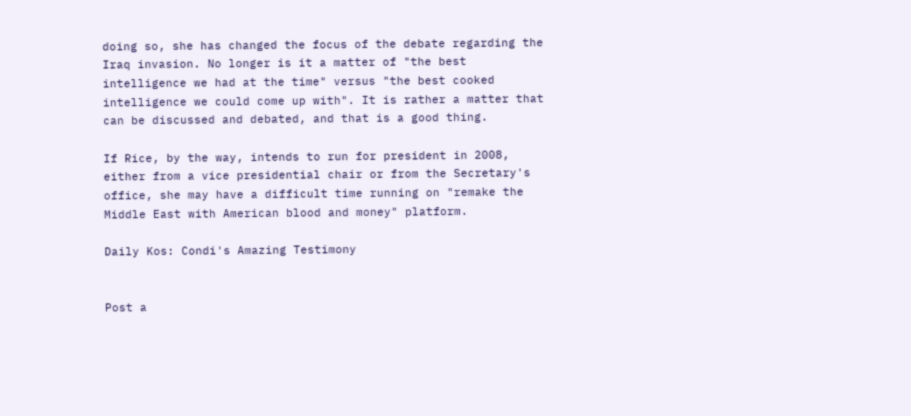doing so, she has changed the focus of the debate regarding the Iraq invasion. No longer is it a matter of "the best intelligence we had at the time" versus "the best cooked intelligence we could come up with". It is rather a matter that can be discussed and debated, and that is a good thing.

If Rice, by the way, intends to run for president in 2008, either from a vice presidential chair or from the Secretary's office, she may have a difficult time running on "remake the Middle East with American blood and money" platform.

Daily Kos: Condi's Amazing Testimony


Post a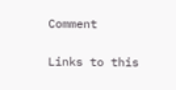Comment

Links to this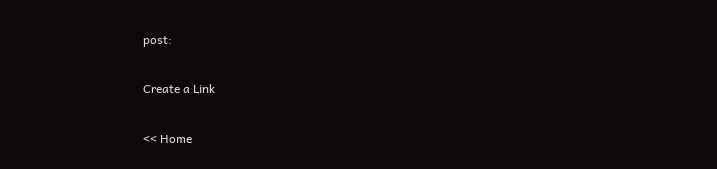post:

Create a Link

<< Home